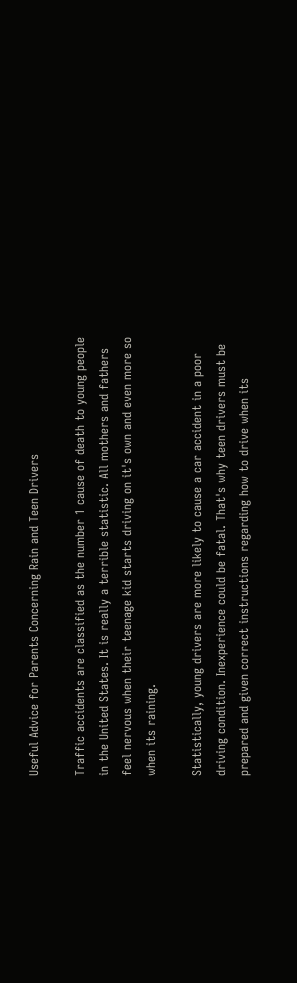Useful Advice for Parents Concerning Rain and Teen Drivers

Traffic accidents are classified as the number 1 cause of death to young people in the United States. It is really a terrible statistic. All mothers and fathers feel nervous when their teenage kid starts driving on it's own and even more so when its raining.

Statistically, young drivers are more likely to cause a car accident in a poor driving condition. Inexperience could be fatal. That's why teen drivers must be prepared and given correct instructions regarding how to drive when its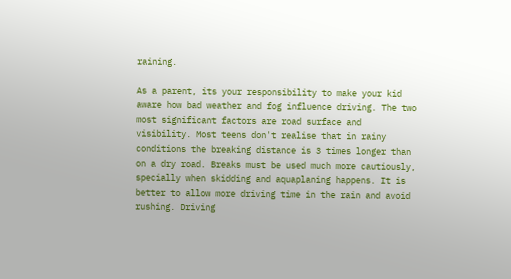raining.

As a parent, its your responsibility to make your kid aware how bad weather and fog influence driving. The two most significant factors are road surface and visibility. Most teens don't realise that in rainy conditions the breaking distance is 3 times longer than on a dry road. Breaks must be used much more cautiously, specially when skidding and aquaplaning happens. It is better to allow more driving time in the rain and avoid rushing. Driving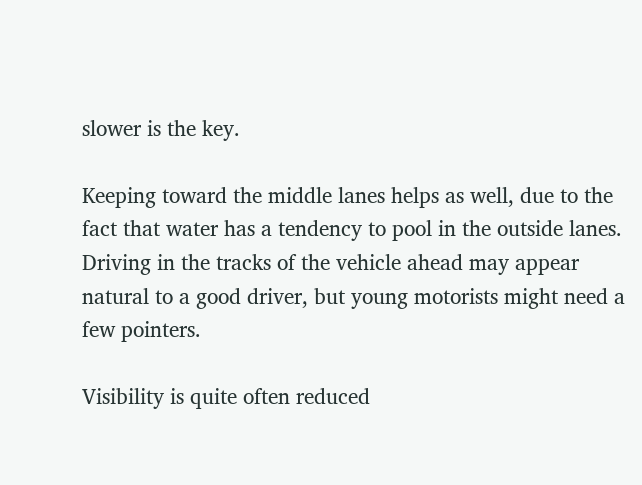slower is the key.

Keeping toward the middle lanes helps as well, due to the fact that water has a tendency to pool in the outside lanes. Driving in the tracks of the vehicle ahead may appear natural to a good driver, but young motorists might need a few pointers.

Visibility is quite often reduced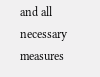and all necessary measures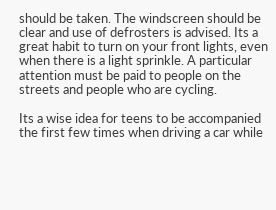should be taken. The windscreen should be clear and use of defrosters is advised. Its a great habit to turn on your front lights, even when there is a light sprinkle. A particular attention must be paid to people on the streets and people who are cycling.

Its a wise idea for teens to be accompanied the first few times when driving a car while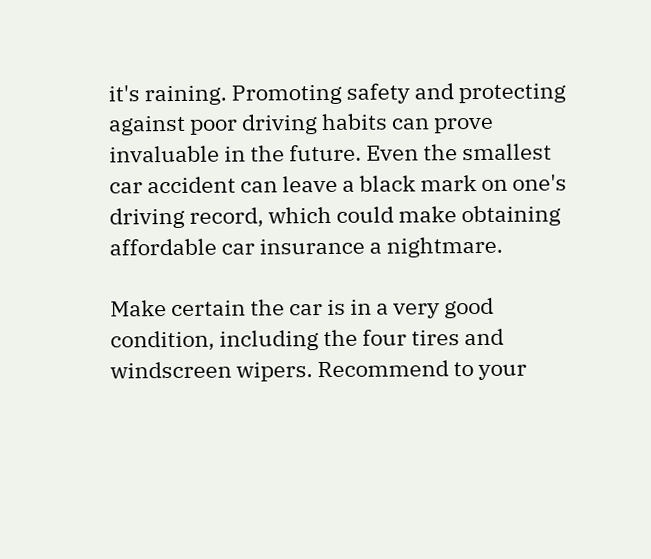it's raining. Promoting safety and protecting against poor driving habits can prove invaluable in the future. Even the smallest car accident can leave a black mark on one's driving record, which could make obtaining affordable car insurance a nightmare.

Make certain the car is in a very good condition, including the four tires and windscreen wipers. Recommend to your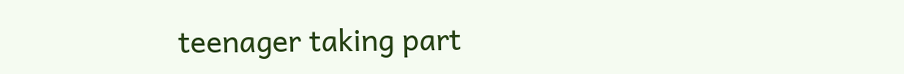teenager taking part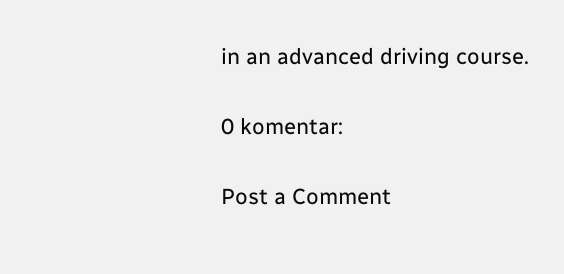in an advanced driving course.

0 komentar:

Post a Comment